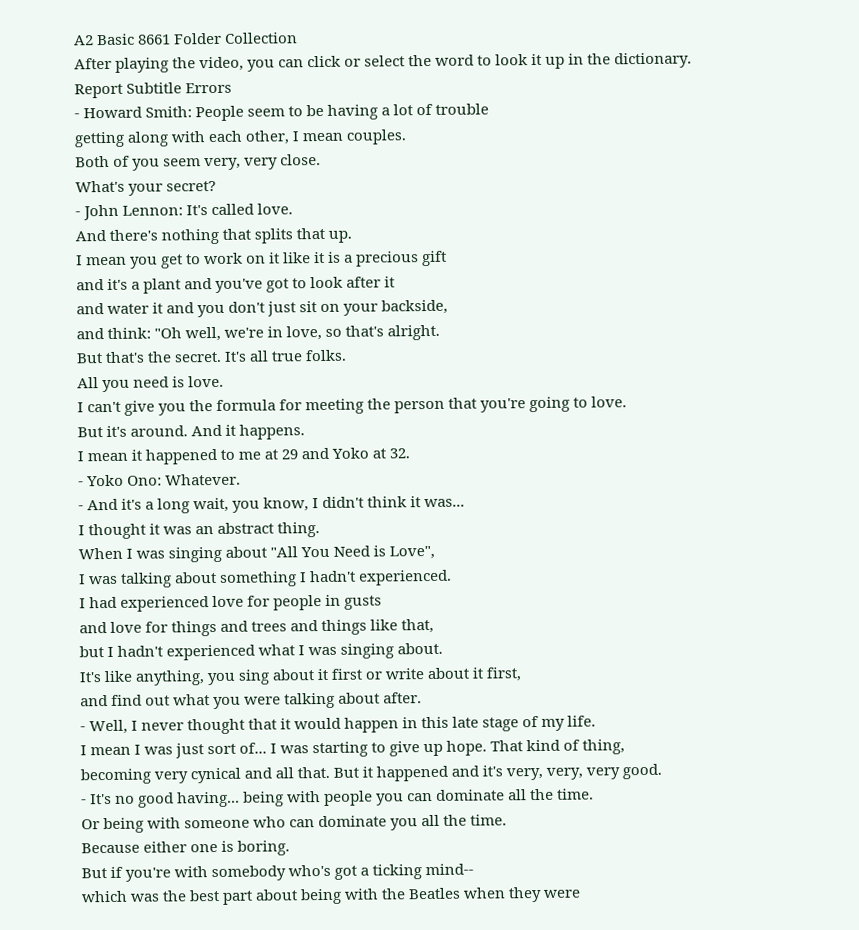A2 Basic 8661 Folder Collection
After playing the video, you can click or select the word to look it up in the dictionary.
Report Subtitle Errors
- Howard Smith: People seem to be having a lot of trouble
getting along with each other, I mean couples.
Both of you seem very, very close.
What's your secret?
- John Lennon: It's called love.
And there's nothing that splits that up.
I mean you get to work on it like it is a precious gift
and it's a plant and you've got to look after it
and water it and you don't just sit on your backside,
and think: "Oh well, we're in love, so that's alright.
But that's the secret. It's all true folks.
All you need is love.
I can't give you the formula for meeting the person that you're going to love.
But it's around. And it happens.
I mean it happened to me at 29 and Yoko at 32.
- Yoko Ono: Whatever.
- And it's a long wait, you know, I didn't think it was...
I thought it was an abstract thing.
When I was singing about "All You Need is Love",
I was talking about something I hadn't experienced.
I had experienced love for people in gusts
and love for things and trees and things like that,
but I hadn't experienced what I was singing about.
It's like anything, you sing about it first or write about it first,
and find out what you were talking about after.
- Well, I never thought that it would happen in this late stage of my life.
I mean I was just sort of... I was starting to give up hope. That kind of thing,
becoming very cynical and all that. But it happened and it's very, very, very good.
- It's no good having... being with people you can dominate all the time.
Or being with someone who can dominate you all the time.
Because either one is boring.
But if you're with somebody who's got a ticking mind--
which was the best part about being with the Beatles when they were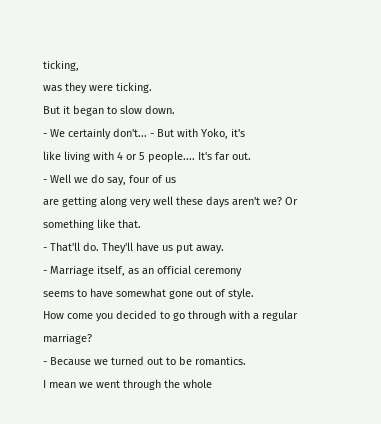ticking,
was they were ticking.
But it began to slow down.
- We certainly don't... - But with Yoko, it's
like living with 4 or 5 people.... It's far out.
- Well we do say, four of us
are getting along very well these days aren't we? Or something like that.
- That'll do. They'll have us put away.
- Marriage itself, as an official ceremony
seems to have somewhat gone out of style.
How come you decided to go through with a regular marriage?
- Because we turned out to be romantics.
I mean we went through the whole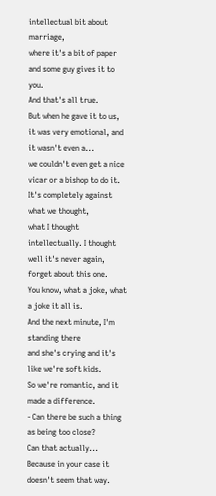intellectual bit about marriage,
where it's a bit of paper and some guy gives it to you.
And that's all true.
But when he gave it to us,
it was very emotional, and it wasn't even a...
we couldn't even get a nice vicar or a bishop to do it.
It's completely against what we thought,
what I thought intellectually. I thought well it's never again, forget about this one.
You know, what a joke, what a joke it all is.
And the next minute, I'm standing there
and she's crying and it's like we're soft kids.
So we're romantic, and it made a difference.
- Can there be such a thing as being too close?
Can that actually... Because in your case it doesn't seem that way.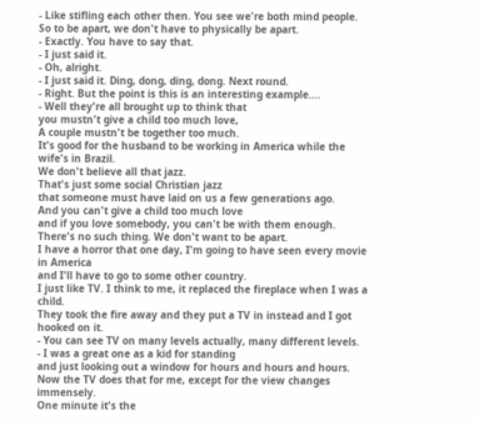- Like stifling each other then. You see we're both mind people.
So to be apart, we don't have to physically be apart.
- Exactly. You have to say that.
- I just said it.
- Oh, alright.
- I just said it. Ding, dong, ding, dong. Next round.
- Right. But the point is this is an interesting example....
- Well they're all brought up to think that
you mustn't give a child too much love,
A couple mustn't be together too much.
It's good for the husband to be working in America while the wife's in Brazil.
We don't believe all that jazz.
That's just some social Christian jazz
that someone must have laid on us a few generations ago.
And you can't give a child too much love
and if you love somebody, you can't be with them enough.
There's no such thing. We don't want to be apart.
I have a horror that one day, I'm going to have seen every movie in America
and I'll have to go to some other country.
I just like TV. I think to me, it replaced the fireplace when I was a child.
They took the fire away and they put a TV in instead and I got hooked on it.
- You can see TV on many levels actually, many different levels.
- I was a great one as a kid for standing
and just looking out a window for hours and hours and hours.
Now the TV does that for me, except for the view changes immensely.
One minute it's the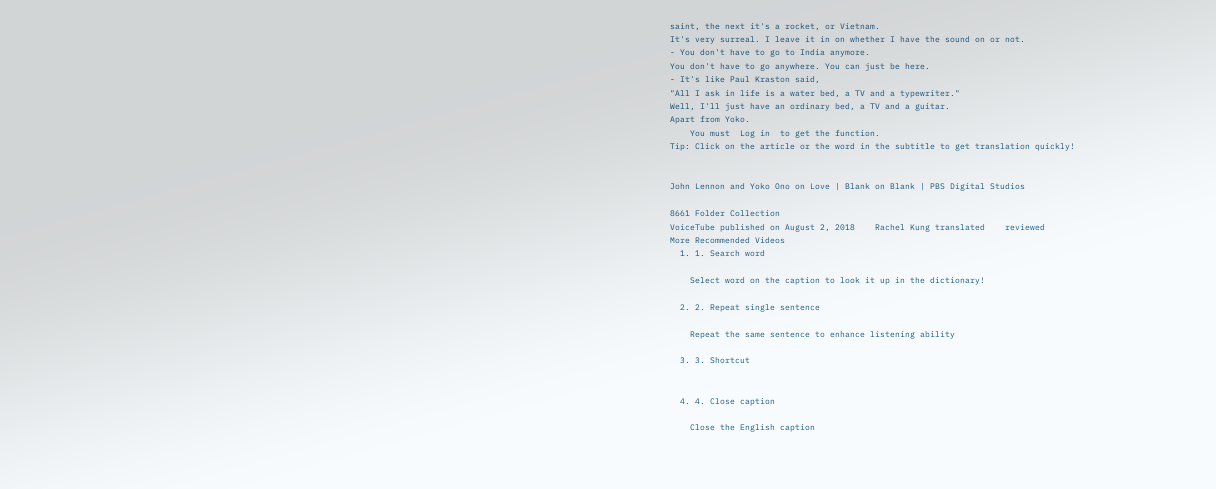saint, the next it's a rocket, or Vietnam.
It's very surreal. I leave it in on whether I have the sound on or not.
- You don't have to go to India anymore.
You don't have to go anywhere. You can just be here.
- It's like Paul Kraston said,
"All I ask in life is a water bed, a TV and a typewriter."
Well, I'll just have an ordinary bed, a TV and a guitar.
Apart from Yoko.
    You must  Log in  to get the function.
Tip: Click on the article or the word in the subtitle to get translation quickly!


John Lennon and Yoko Ono on Love | Blank on Blank | PBS Digital Studios

8661 Folder Collection
VoiceTube published on August 2, 2018    Rachel Kung translated    reviewed
More Recommended Videos
  1. 1. Search word

    Select word on the caption to look it up in the dictionary!

  2. 2. Repeat single sentence

    Repeat the same sentence to enhance listening ability

  3. 3. Shortcut


  4. 4. Close caption

    Close the English caption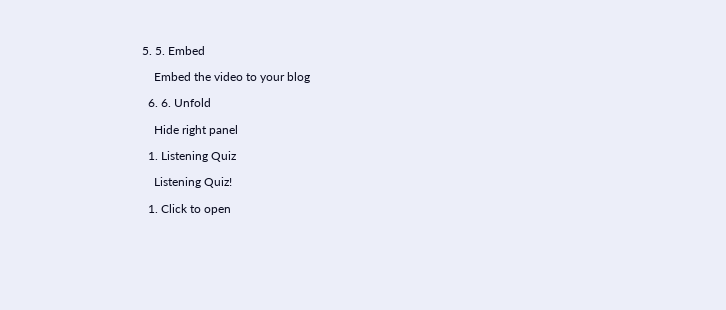5. 5. Embed

    Embed the video to your blog

  6. 6. Unfold

    Hide right panel

  1. Listening Quiz

    Listening Quiz!

  1. Click to open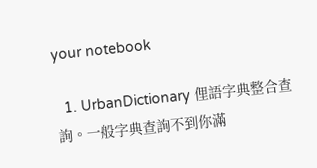your notebook

  1. UrbanDictionary 俚語字典整合查詢。一般字典查詢不到你滿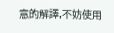意的解譯,不妨使用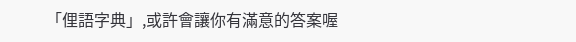「俚語字典」,或許會讓你有滿意的答案喔